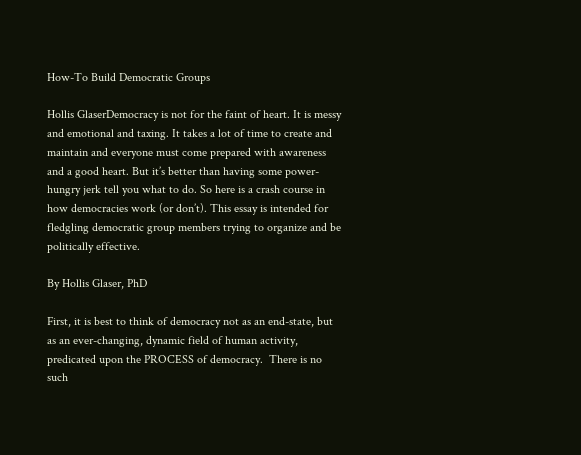How-To Build Democratic Groups

Hollis GlaserDemocracy is not for the faint of heart. It is messy and emotional and taxing. It takes a lot of time to create and maintain and everyone must come prepared with awareness and a good heart. But it’s better than having some power-hungry jerk tell you what to do. So here is a crash course in how democracies work (or don’t). This essay is intended for fledgling democratic group members trying to organize and be politically effective.

By Hollis Glaser, PhD

First, it is best to think of democracy not as an end-state, but as an ever-changing, dynamic field of human activity, predicated upon the PROCESS of democracy.  There is no such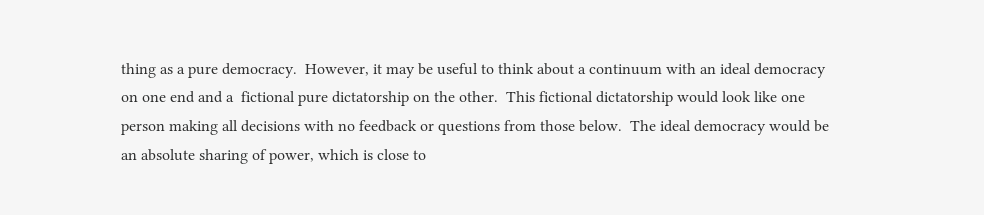thing as a pure democracy.  However, it may be useful to think about a continuum with an ideal democracy on one end and a  fictional pure dictatorship on the other.  This fictional dictatorship would look like one person making all decisions with no feedback or questions from those below.  The ideal democracy would be an absolute sharing of power, which is close to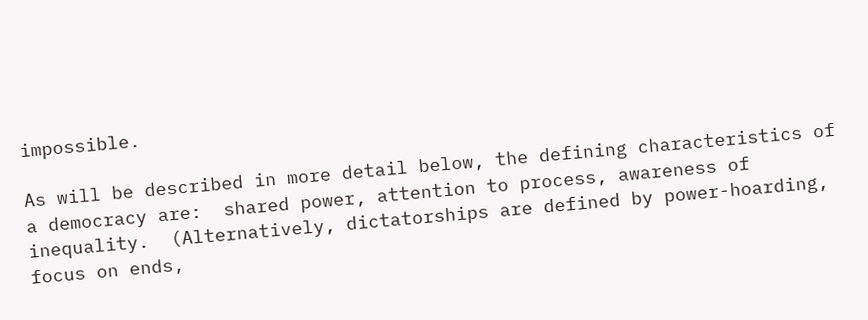impossible.

As will be described in more detail below, the defining characteristics of a democracy are:  shared power, attention to process, awareness of inequality.  (Alternatively, dictatorships are defined by power-hoarding, focus on ends,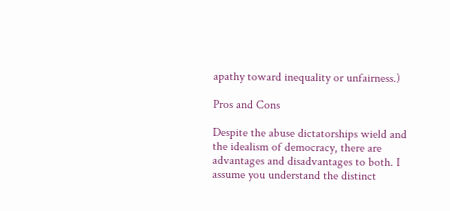apathy toward inequality or unfairness.)

Pros and Cons

Despite the abuse dictatorships wield and the idealism of democracy, there are advantages and disadvantages to both. I assume you understand the distinct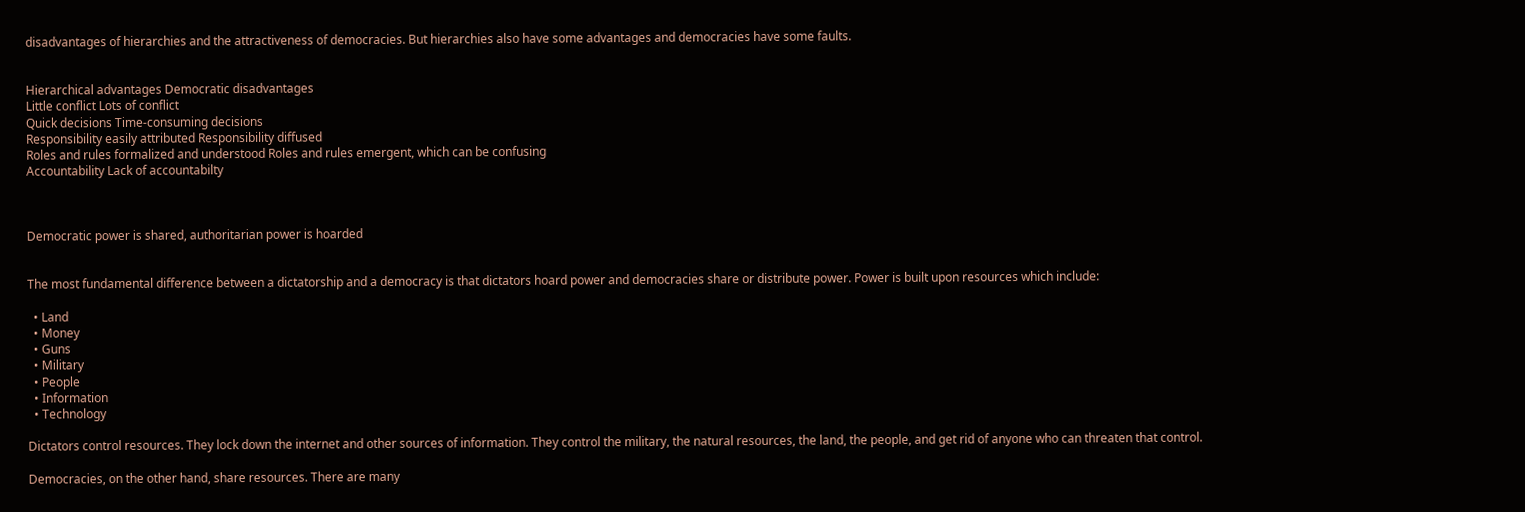disadvantages of hierarchies and the attractiveness of democracies. But hierarchies also have some advantages and democracies have some faults.


Hierarchical advantages Democratic disadvantages
Little conflict Lots of conflict
Quick decisions Time-consuming decisions
Responsibility easily attributed Responsibility diffused
Roles and rules formalized and understood Roles and rules emergent, which can be confusing
Accountability Lack of accountabilty



Democratic power is shared, authoritarian power is hoarded


The most fundamental difference between a dictatorship and a democracy is that dictators hoard power and democracies share or distribute power. Power is built upon resources which include:

  • Land
  • Money
  • Guns
  • Military
  • People
  • Information
  • Technology

Dictators control resources. They lock down the internet and other sources of information. They control the military, the natural resources, the land, the people, and get rid of anyone who can threaten that control.

Democracies, on the other hand, share resources. There are many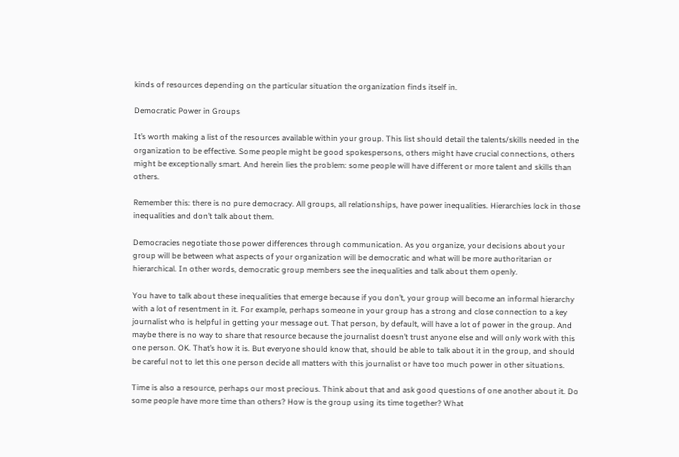kinds of resources depending on the particular situation the organization finds itself in.

Democratic Power in Groups

It’s worth making a list of the resources available within your group. This list should detail the talents/skills needed in the organization to be effective. Some people might be good spokespersons, others might have crucial connections, others might be exceptionally smart. And herein lies the problem: some people will have different or more talent and skills than others.

Remember this: there is no pure democracy. All groups, all relationships, have power inequalities. Hierarchies lock in those inequalities and don’t talk about them.

Democracies negotiate those power differences through communication. As you organize, your decisions about your group will be between what aspects of your organization will be democratic and what will be more authoritarian or hierarchical. In other words, democratic group members see the inequalities and talk about them openly.

You have to talk about these inequalities that emerge because if you don’t, your group will become an informal hierarchy with a lot of resentment in it. For example, perhaps someone in your group has a strong and close connection to a key journalist who is helpful in getting your message out. That person, by default, will have a lot of power in the group. And maybe there is no way to share that resource because the journalist doesn’t trust anyone else and will only work with this one person. OK. That’s how it is. But everyone should know that, should be able to talk about it in the group, and should be careful not to let this one person decide all matters with this journalist or have too much power in other situations.

Time is also a resource, perhaps our most precious. Think about that and ask good questions of one another about it. Do some people have more time than others? How is the group using its time together? What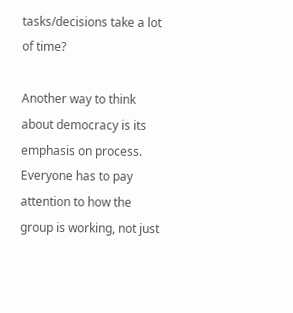tasks/decisions take a lot of time?

Another way to think about democracy is its emphasis on process. Everyone has to pay attention to how the group is working, not just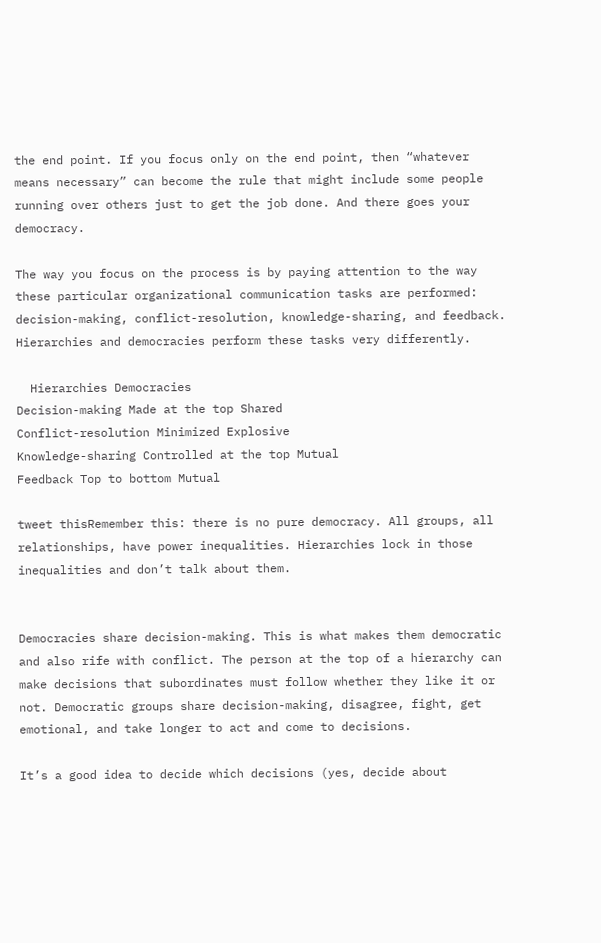the end point. If you focus only on the end point, then “whatever means necessary” can become the rule that might include some people running over others just to get the job done. And there goes your democracy.

The way you focus on the process is by paying attention to the way these particular organizational communication tasks are performed: decision-making, conflict-resolution, knowledge-sharing, and feedback. Hierarchies and democracies perform these tasks very differently.

  Hierarchies Democracies
Decision-making Made at the top Shared
Conflict-resolution Minimized Explosive
Knowledge-sharing Controlled at the top Mutual
Feedback Top to bottom Mutual

tweet thisRemember this: there is no pure democracy. All groups, all relationships, have power inequalities. Hierarchies lock in those inequalities and don’t talk about them.


Democracies share decision-making. This is what makes them democratic and also rife with conflict. The person at the top of a hierarchy can make decisions that subordinates must follow whether they like it or not. Democratic groups share decision-making, disagree, fight, get emotional, and take longer to act and come to decisions.

It’s a good idea to decide which decisions (yes, decide about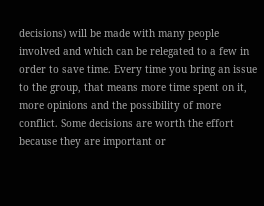decisions) will be made with many people involved and which can be relegated to a few in order to save time. Every time you bring an issue to the group, that means more time spent on it, more opinions and the possibility of more conflict. Some decisions are worth the effort because they are important or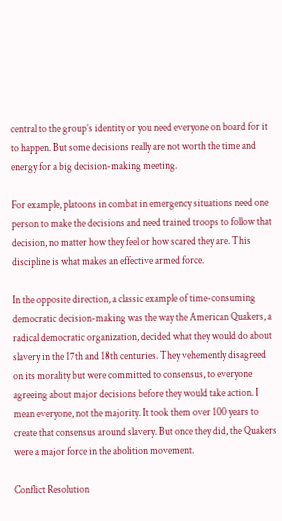central to the group’s identity or you need everyone on board for it to happen. But some decisions really are not worth the time and energy for a big decision-making meeting.

For example, platoons in combat in emergency situations need one person to make the decisions and need trained troops to follow that decision, no matter how they feel or how scared they are. This discipline is what makes an effective armed force.

In the opposite direction, a classic example of time-consuming democratic decision-making was the way the American Quakers, a radical democratic organization, decided what they would do about slavery in the 17th and 18th centuries. They vehemently disagreed on its morality but were committed to consensus, to everyone agreeing about major decisions before they would take action. I mean everyone, not the majority. It took them over 100 years to create that consensus around slavery. But once they did, the Quakers were a major force in the abolition movement.

Conflict Resolution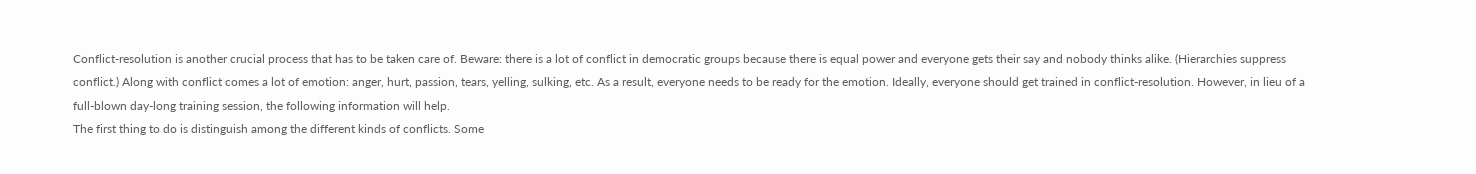Conflict-resolution is another crucial process that has to be taken care of. Beware: there is a lot of conflict in democratic groups because there is equal power and everyone gets their say and nobody thinks alike. (Hierarchies suppress conflict.) Along with conflict comes a lot of emotion: anger, hurt, passion, tears, yelling, sulking, etc. As a result, everyone needs to be ready for the emotion. Ideally, everyone should get trained in conflict-resolution. However, in lieu of a full-blown day-long training session, the following information will help.
The first thing to do is distinguish among the different kinds of conflicts. Some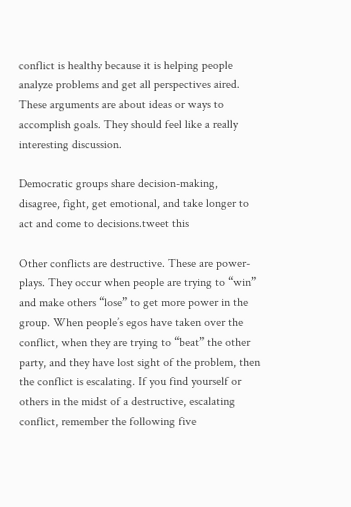conflict is healthy because it is helping people analyze problems and get all perspectives aired. These arguments are about ideas or ways to accomplish goals. They should feel like a really interesting discussion.

Democratic groups share decision-making, disagree, fight, get emotional, and take longer to act and come to decisions.tweet this

Other conflicts are destructive. These are power-plays. They occur when people are trying to “win” and make others “lose” to get more power in the group. When people’s egos have taken over the conflict, when they are trying to “beat” the other party, and they have lost sight of the problem, then the conflict is escalating. If you find yourself or others in the midst of a destructive, escalating conflict, remember the following five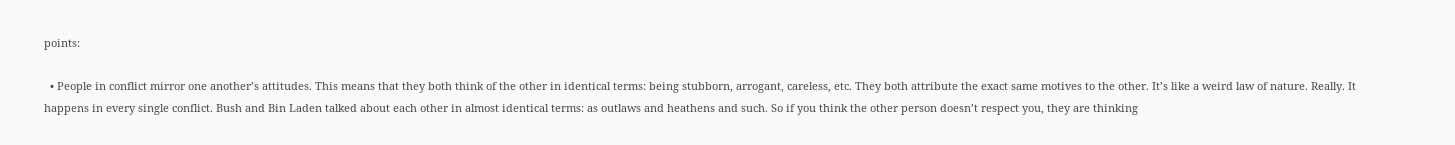points:

  • People in conflict mirror one another’s attitudes. This means that they both think of the other in identical terms: being stubborn, arrogant, careless, etc. They both attribute the exact same motives to the other. It’s like a weird law of nature. Really. It happens in every single conflict. Bush and Bin Laden talked about each other in almost identical terms: as outlaws and heathens and such. So if you think the other person doesn’t respect you, they are thinking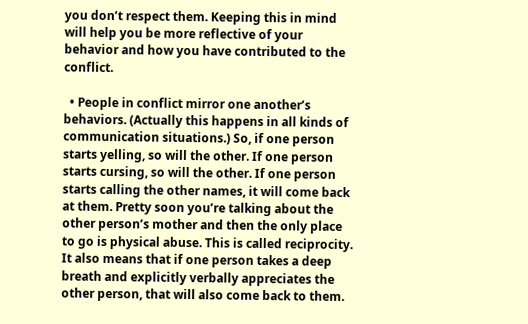you don’t respect them. Keeping this in mind will help you be more reflective of your behavior and how you have contributed to the conflict.

  • People in conflict mirror one another’s behaviors. (Actually this happens in all kinds of communication situations.) So, if one person starts yelling, so will the other. If one person starts cursing, so will the other. If one person starts calling the other names, it will come back at them. Pretty soon you’re talking about the other person’s mother and then the only place to go is physical abuse. This is called reciprocity. It also means that if one person takes a deep breath and explicitly verbally appreciates the other person, that will also come back to them.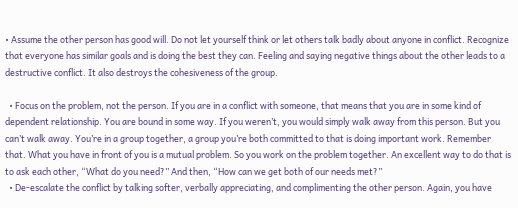• Assume the other person has good will. Do not let yourself think or let others talk badly about anyone in conflict. Recognize that everyone has similar goals and is doing the best they can. Feeling and saying negative things about the other leads to a destructive conflict. It also destroys the cohesiveness of the group.

  • Focus on the problem, not the person. If you are in a conflict with someone, that means that you are in some kind of dependent relationship. You are bound in some way. If you weren’t, you would simply walk away from this person. But you can’t walk away. You’re in a group together, a group you’re both committed to that is doing important work. Remember that. What you have in front of you is a mutual problem. So you work on the problem together. An excellent way to do that is to ask each other, “What do you need?” And then, “How can we get both of our needs met?”
  • De-escalate the conflict by talking softer, verbally appreciating, and complimenting the other person. Again, you have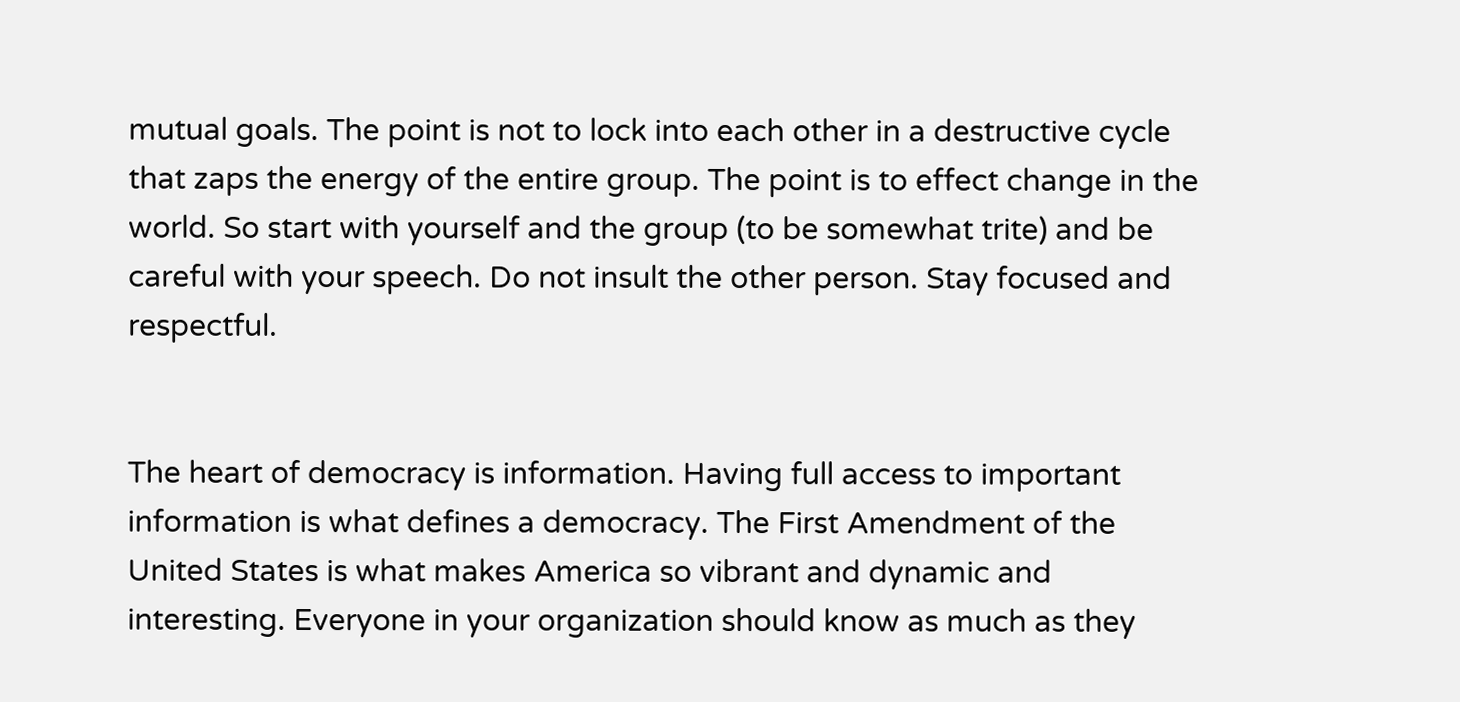mutual goals. The point is not to lock into each other in a destructive cycle that zaps the energy of the entire group. The point is to effect change in the world. So start with yourself and the group (to be somewhat trite) and be careful with your speech. Do not insult the other person. Stay focused and respectful.


The heart of democracy is information. Having full access to important information is what defines a democracy. The First Amendment of the United States is what makes America so vibrant and dynamic and interesting. Everyone in your organization should know as much as they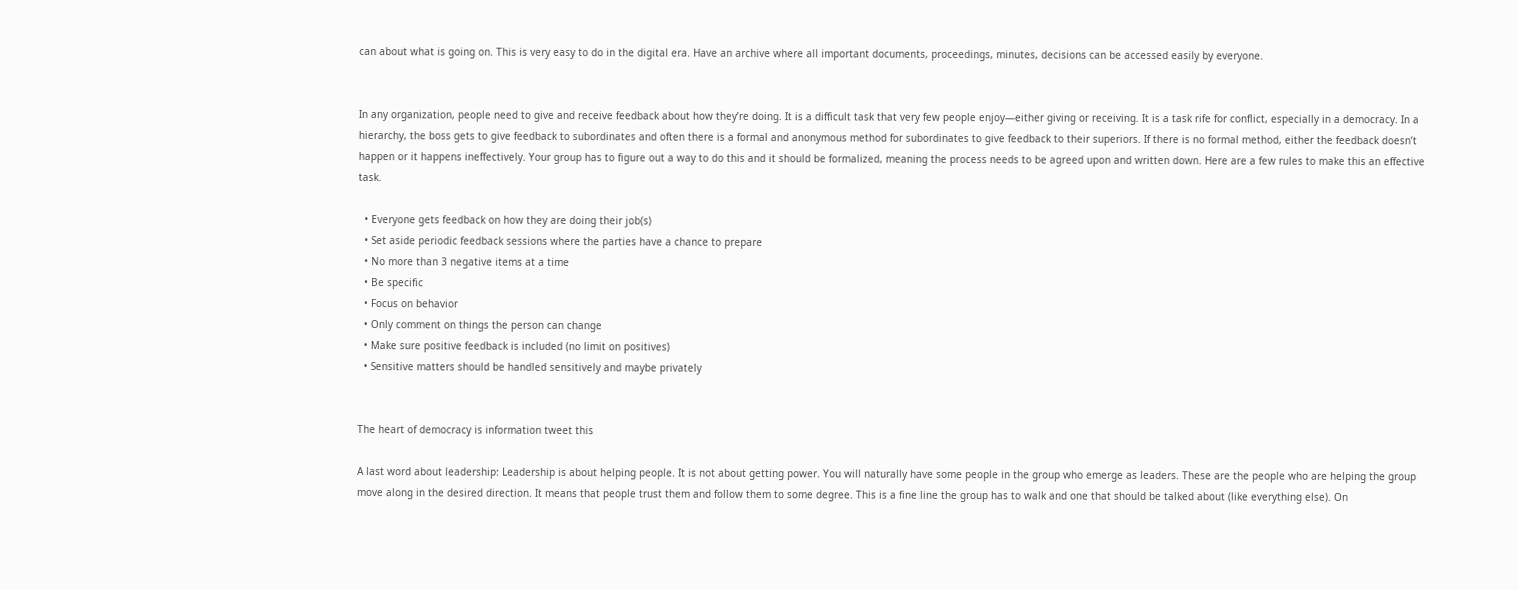can about what is going on. This is very easy to do in the digital era. Have an archive where all important documents, proceedings, minutes, decisions can be accessed easily by everyone.


In any organization, people need to give and receive feedback about how they’re doing. It is a difficult task that very few people enjoy—either giving or receiving. It is a task rife for conflict, especially in a democracy. In a hierarchy, the boss gets to give feedback to subordinates and often there is a formal and anonymous method for subordinates to give feedback to their superiors. If there is no formal method, either the feedback doesn’t happen or it happens ineffectively. Your group has to figure out a way to do this and it should be formalized, meaning the process needs to be agreed upon and written down. Here are a few rules to make this an effective task.

  • Everyone gets feedback on how they are doing their job(s)
  • Set aside periodic feedback sessions where the parties have a chance to prepare
  • No more than 3 negative items at a time
  • Be specific
  • Focus on behavior
  • Only comment on things the person can change
  • Make sure positive feedback is included (no limit on positives)
  • Sensitive matters should be handled sensitively and maybe privately


The heart of democracy is information tweet this

A last word about leadership: Leadership is about helping people. It is not about getting power. You will naturally have some people in the group who emerge as leaders. These are the people who are helping the group move along in the desired direction. It means that people trust them and follow them to some degree. This is a fine line the group has to walk and one that should be talked about (like everything else). On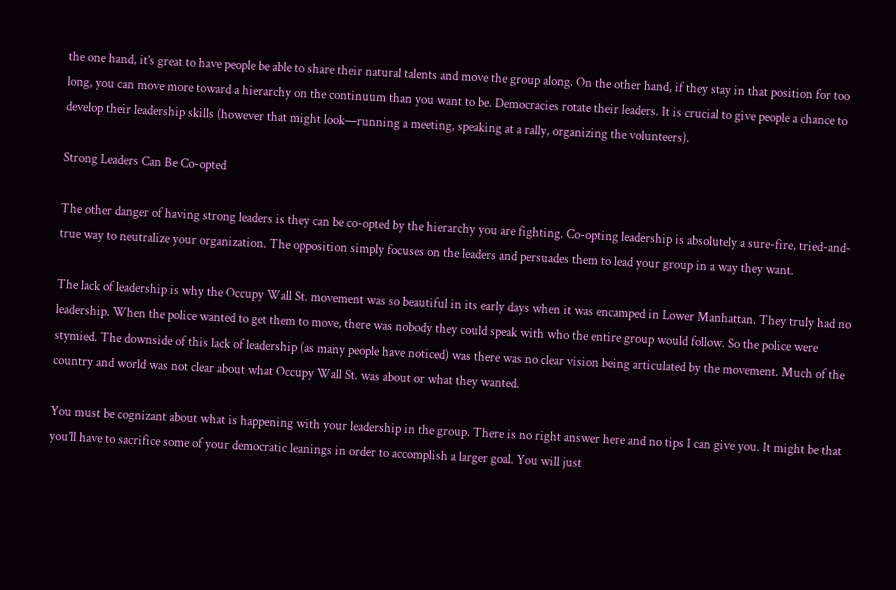the one hand, it’s great to have people be able to share their natural talents and move the group along. On the other hand, if they stay in that position for too long, you can move more toward a hierarchy on the continuum than you want to be. Democracies rotate their leaders. It is crucial to give people a chance to develop their leadership skills (however that might look—running a meeting, speaking at a rally, organizing the volunteers).

Strong Leaders Can Be Co-opted

The other danger of having strong leaders is they can be co-opted by the hierarchy you are fighting. Co-opting leadership is absolutely a sure-fire, tried-and-true way to neutralize your organization. The opposition simply focuses on the leaders and persuades them to lead your group in a way they want.

The lack of leadership is why the Occupy Wall St. movement was so beautiful in its early days when it was encamped in Lower Manhattan. They truly had no leadership. When the police wanted to get them to move, there was nobody they could speak with who the entire group would follow. So the police were stymied. The downside of this lack of leadership (as many people have noticed) was there was no clear vision being articulated by the movement. Much of the country and world was not clear about what Occupy Wall St. was about or what they wanted.

You must be cognizant about what is happening with your leadership in the group. There is no right answer here and no tips I can give you. It might be that you’ll have to sacrifice some of your democratic leanings in order to accomplish a larger goal. You will just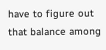have to figure out that balance among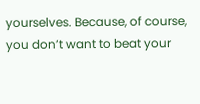yourselves. Because, of course, you don’t want to beat your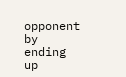opponent by ending up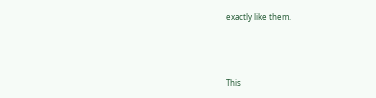exactly like them.



This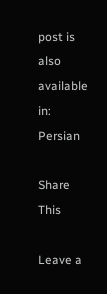post is also available in: Persian

Share This

Leave a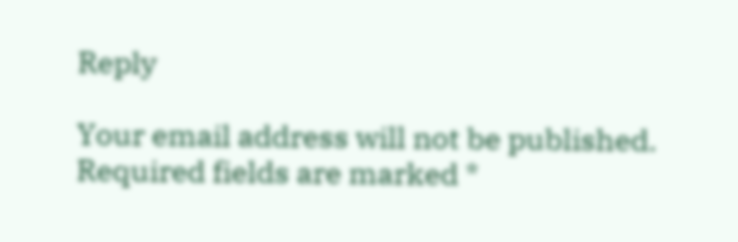Reply

Your email address will not be published. Required fields are marked *